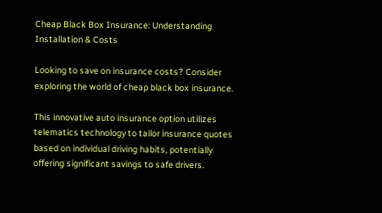Cheap Black Box Insurance: Understanding Installation & Costs

Looking to save on insurance costs? Consider exploring the world of cheap black box insurance.

This innovative auto insurance option utilizes telematics technology to tailor insurance quotes based on individual driving habits, potentially offering significant savings to safe drivers.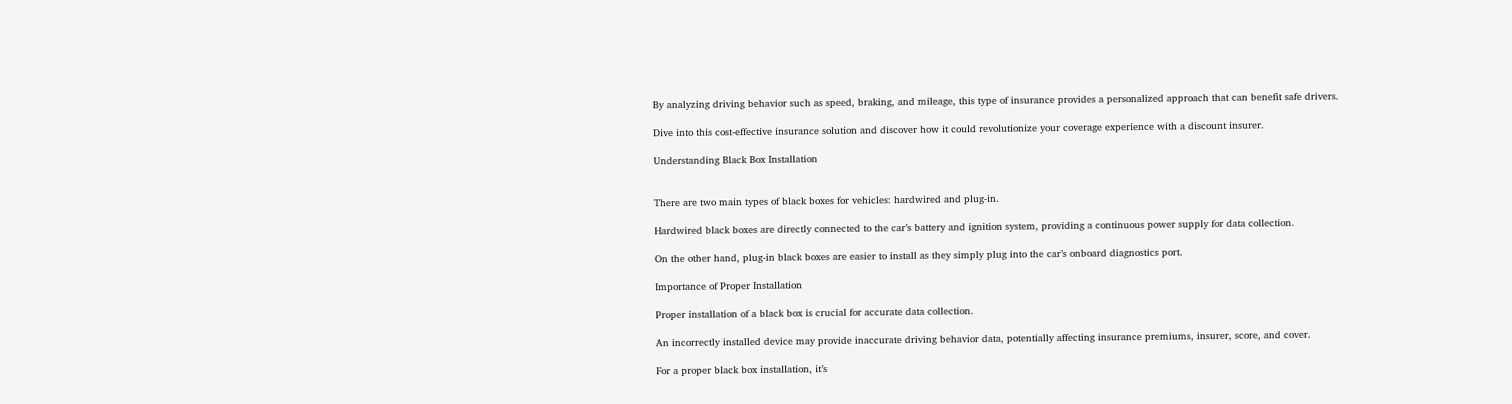By analyzing driving behavior such as speed, braking, and mileage, this type of insurance provides a personalized approach that can benefit safe drivers.

Dive into this cost-effective insurance solution and discover how it could revolutionize your coverage experience with a discount insurer.

Understanding Black Box Installation


There are two main types of black boxes for vehicles: hardwired and plug-in.

Hardwired black boxes are directly connected to the car’s battery and ignition system, providing a continuous power supply for data collection.

On the other hand, plug-in black boxes are easier to install as they simply plug into the car’s onboard diagnostics port.

Importance of Proper Installation

Proper installation of a black box is crucial for accurate data collection.

An incorrectly installed device may provide inaccurate driving behavior data, potentially affecting insurance premiums, insurer, score, and cover.

For a proper black box installation, it’s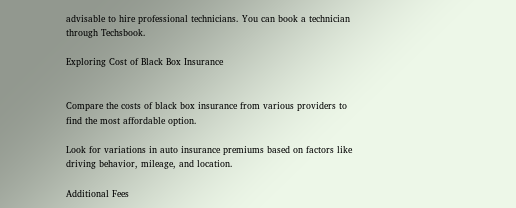advisable to hire professional technicians. You can book a technician through Techsbook.

Exploring Cost of Black Box Insurance


Compare the costs of black box insurance from various providers to find the most affordable option.

Look for variations in auto insurance premiums based on factors like driving behavior, mileage, and location.

Additional Fees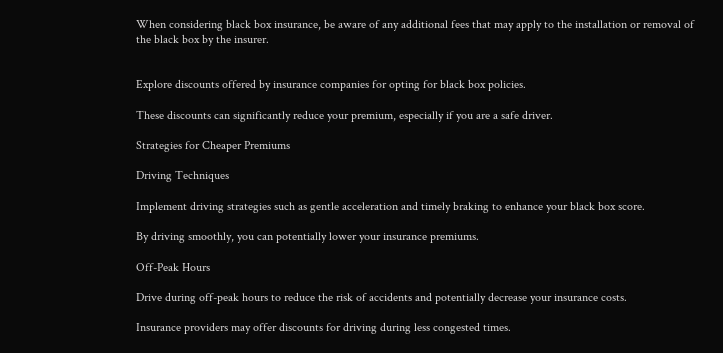When considering black box insurance, be aware of any additional fees that may apply to the installation or removal of the black box by the insurer.


Explore discounts offered by insurance companies for opting for black box policies.

These discounts can significantly reduce your premium, especially if you are a safe driver.

Strategies for Cheaper Premiums

Driving Techniques

Implement driving strategies such as gentle acceleration and timely braking to enhance your black box score.

By driving smoothly, you can potentially lower your insurance premiums.

Off-Peak Hours

Drive during off-peak hours to reduce the risk of accidents and potentially decrease your insurance costs.

Insurance providers may offer discounts for driving during less congested times.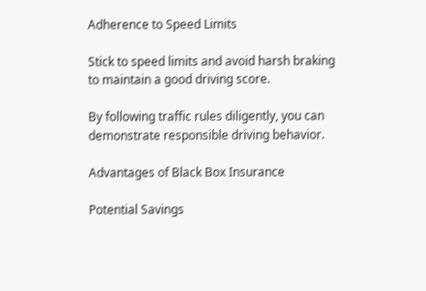Adherence to Speed Limits

Stick to speed limits and avoid harsh braking to maintain a good driving score.

By following traffic rules diligently, you can demonstrate responsible driving behavior.

Advantages of Black Box Insurance

Potential Savings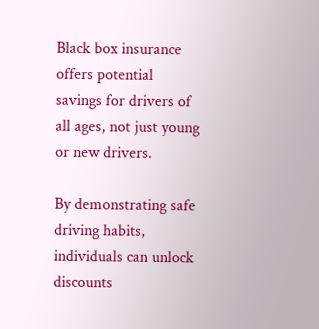Black box insurance offers potential savings for drivers of all ages, not just young or new drivers.

By demonstrating safe driving habits, individuals can unlock discounts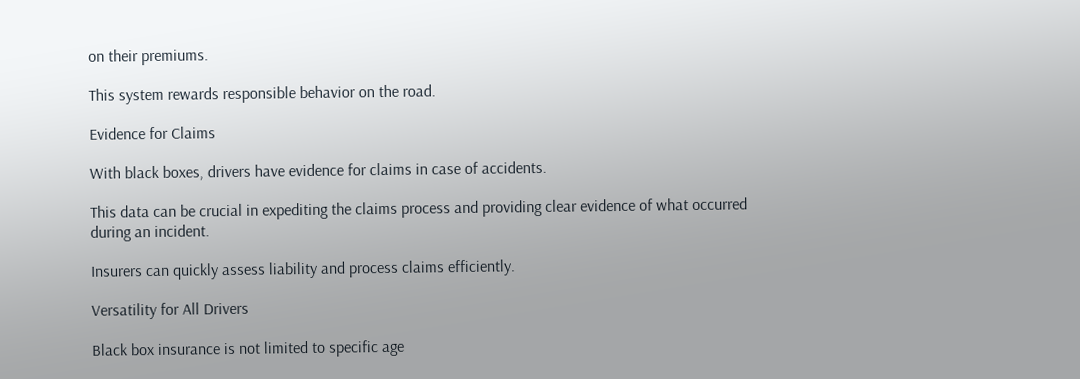on their premiums.

This system rewards responsible behavior on the road.

Evidence for Claims

With black boxes, drivers have evidence for claims in case of accidents.

This data can be crucial in expediting the claims process and providing clear evidence of what occurred during an incident.

Insurers can quickly assess liability and process claims efficiently.

Versatility for All Drivers

Black box insurance is not limited to specific age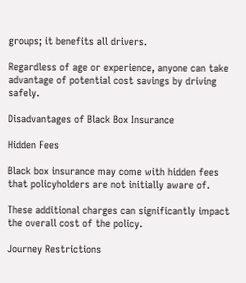groups; it benefits all drivers.

Regardless of age or experience, anyone can take advantage of potential cost savings by driving safely.

Disadvantages of Black Box Insurance

Hidden Fees

Black box insurance may come with hidden fees that policyholders are not initially aware of.

These additional charges can significantly impact the overall cost of the policy.

Journey Restrictions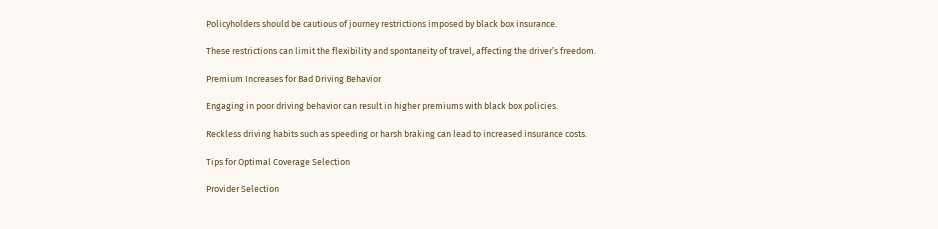Policyholders should be cautious of journey restrictions imposed by black box insurance.

These restrictions can limit the flexibility and spontaneity of travel, affecting the driver’s freedom.

Premium Increases for Bad Driving Behavior

Engaging in poor driving behavior can result in higher premiums with black box policies.

Reckless driving habits such as speeding or harsh braking can lead to increased insurance costs.

Tips for Optimal Coverage Selection

Provider Selection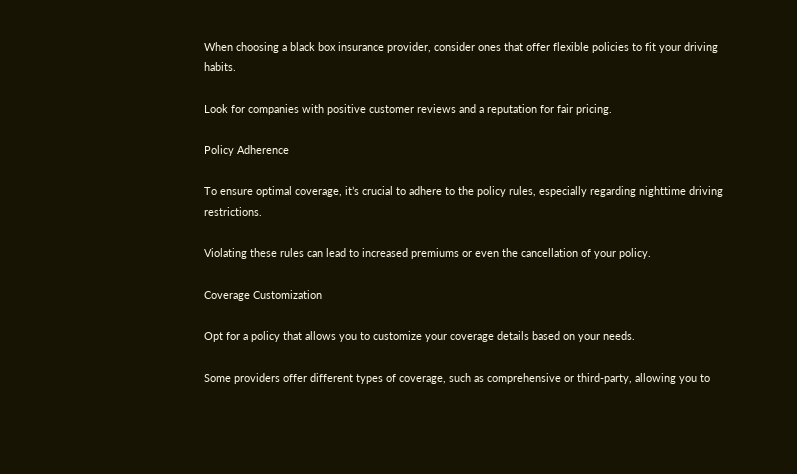When choosing a black box insurance provider, consider ones that offer flexible policies to fit your driving habits.

Look for companies with positive customer reviews and a reputation for fair pricing.

Policy Adherence

To ensure optimal coverage, it’s crucial to adhere to the policy rules, especially regarding nighttime driving restrictions.

Violating these rules can lead to increased premiums or even the cancellation of your policy.

Coverage Customization

Opt for a policy that allows you to customize your coverage details based on your needs.

Some providers offer different types of coverage, such as comprehensive or third-party, allowing you to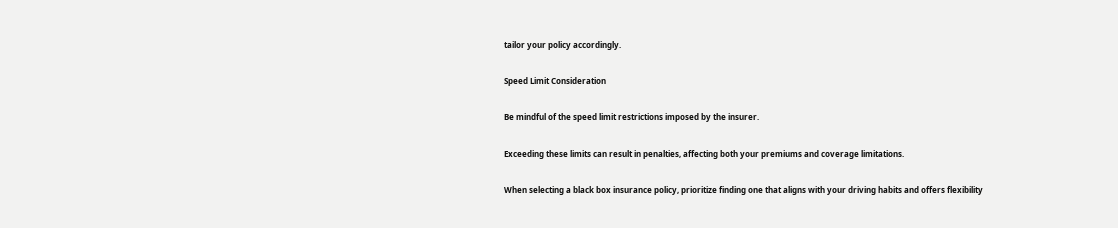tailor your policy accordingly.

Speed Limit Consideration

Be mindful of the speed limit restrictions imposed by the insurer.

Exceeding these limits can result in penalties, affecting both your premiums and coverage limitations.

When selecting a black box insurance policy, prioritize finding one that aligns with your driving habits and offers flexibility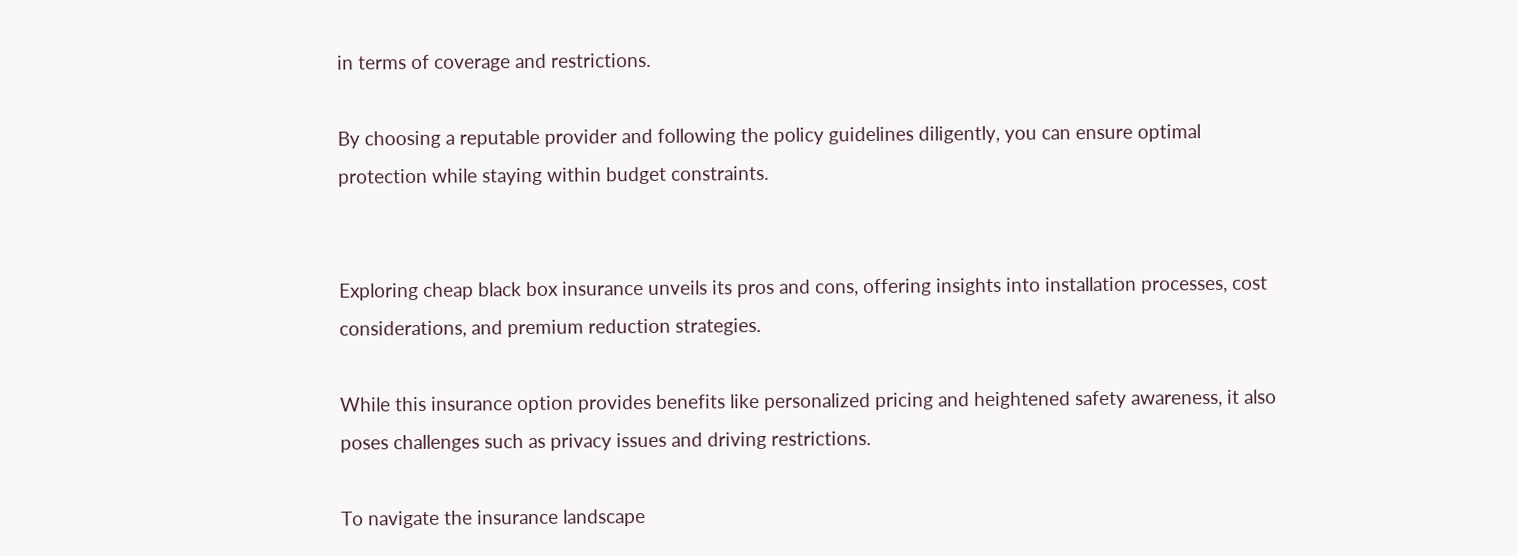in terms of coverage and restrictions.

By choosing a reputable provider and following the policy guidelines diligently, you can ensure optimal protection while staying within budget constraints.


Exploring cheap black box insurance unveils its pros and cons, offering insights into installation processes, cost considerations, and premium reduction strategies.

While this insurance option provides benefits like personalized pricing and heightened safety awareness, it also poses challenges such as privacy issues and driving restrictions.

To navigate the insurance landscape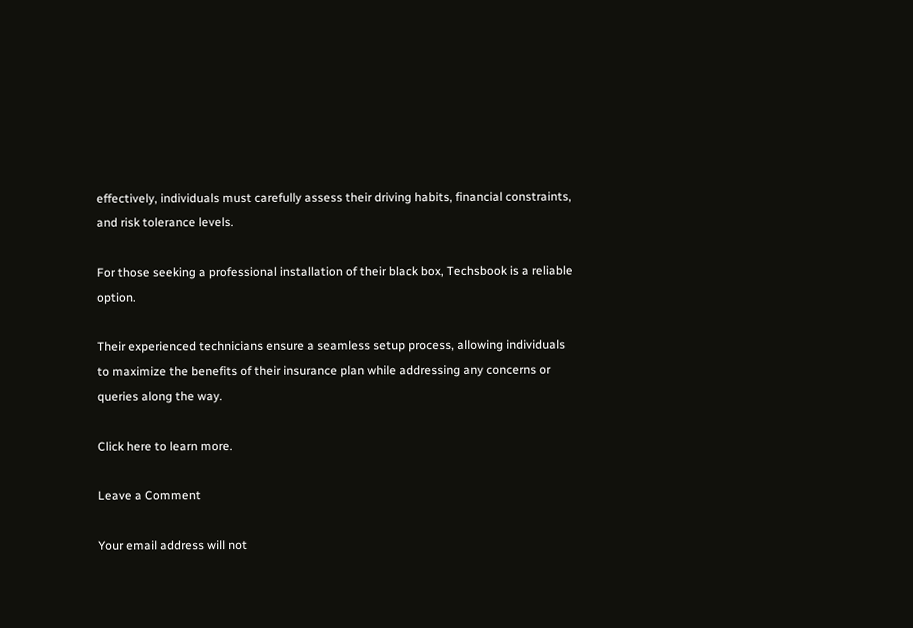effectively, individuals must carefully assess their driving habits, financial constraints, and risk tolerance levels.

For those seeking a professional installation of their black box, Techsbook is a reliable option.

Their experienced technicians ensure a seamless setup process, allowing individuals to maximize the benefits of their insurance plan while addressing any concerns or queries along the way.

Click here to learn more.

Leave a Comment

Your email address will not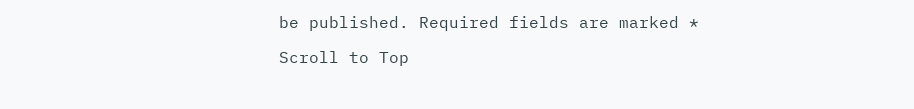be published. Required fields are marked *

Scroll to Top